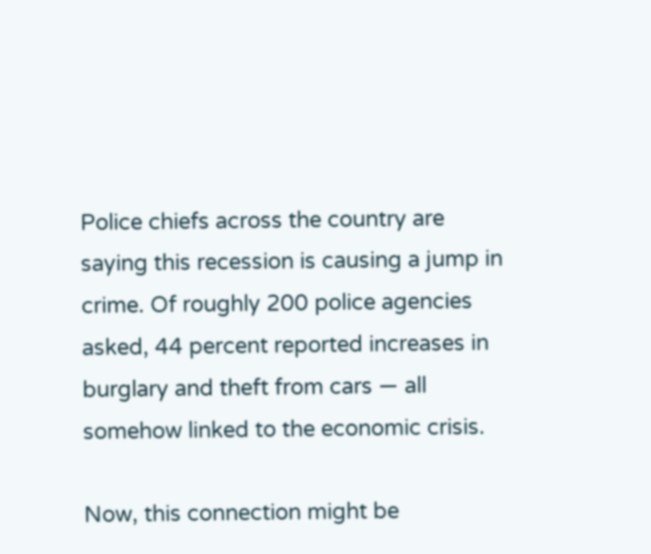Police chiefs across the country are saying this recession is causing a jump in crime. Of roughly 200 police agencies asked, 44 percent reported increases in burglary and theft from cars — all somehow linked to the economic crisis.

Now, this connection might be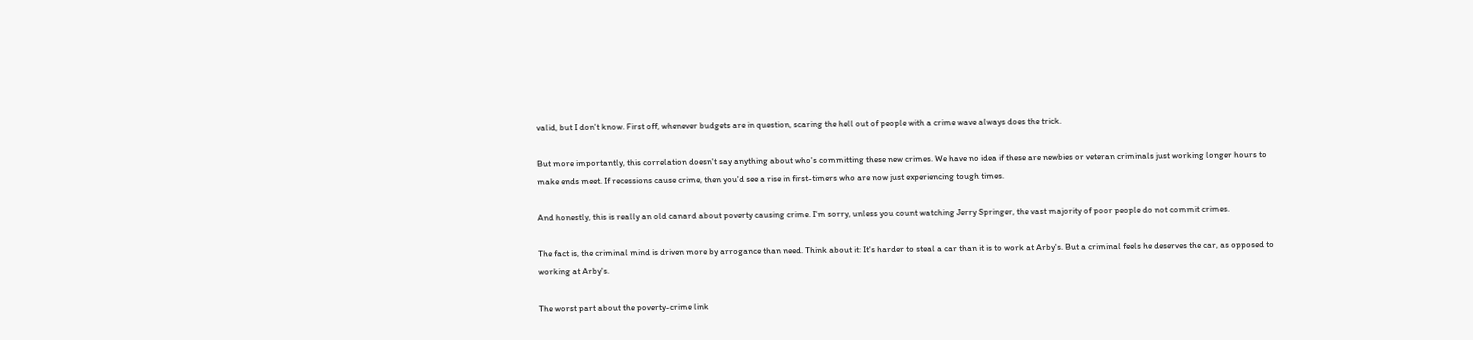valid, but I don't know. First off, whenever budgets are in question, scaring the hell out of people with a crime wave always does the trick.

But more importantly, this correlation doesn't say anything about who's committing these new crimes. We have no idea if these are newbies or veteran criminals just working longer hours to make ends meet. If recessions cause crime, then you'd see a rise in first-timers who are now just experiencing tough times.

And honestly, this is really an old canard about poverty causing crime. I'm sorry, unless you count watching Jerry Springer, the vast majority of poor people do not commit crimes.

The fact is, the criminal mind is driven more by arrogance than need. Think about it: It's harder to steal a car than it is to work at Arby's. But a criminal feels he deserves the car, as opposed to working at Arby's.

The worst part about the poverty-crime link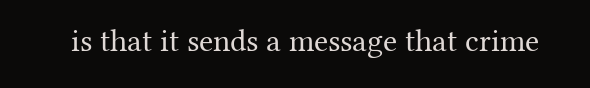is that it sends a message that crime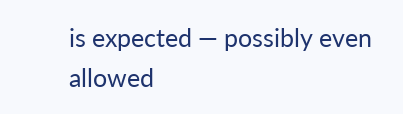is expected — possibly even allowed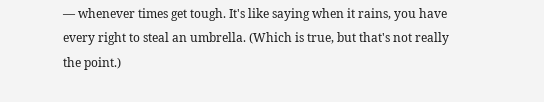— whenever times get tough. It's like saying when it rains, you have every right to steal an umbrella. (Which is true, but that's not really the point.)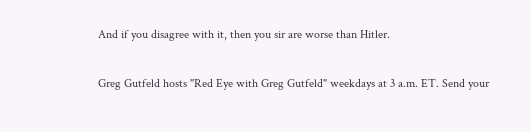And if you disagree with it, then you sir are worse than Hitler.

Greg Gutfeld hosts "Red Eye with Greg Gutfeld" weekdays at 3 a.m. ET. Send your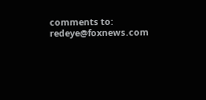comments to: redeye@foxnews.com